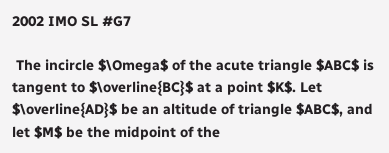2002 IMO SL #G7

 The incircle $\Omega$ of the acute triangle $ABC$ is tangent to $\overline{BC}$ at a point $K$. Let $\overline{AD}$ be an altitude of triangle $ABC$, and let $M$ be the midpoint of the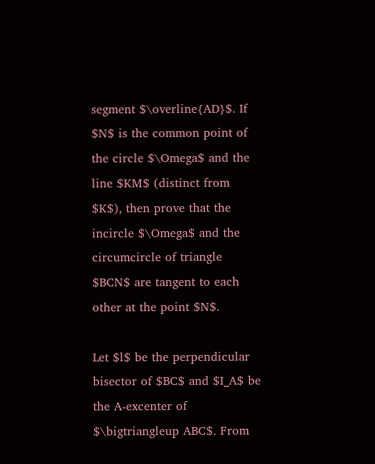segment $\overline{AD}$. If $N$ is the common point of the circle $\Omega$ and the line $KM$ (distinct from $K$), then prove that the incircle $\Omega$ and the circumcircle of triangle $BCN$ are tangent to each other at the point $N$.

Let $l$ be the perpendicular bisector of $BC$ and $I_A$ be the A-excenter of $\bigtriangleup ABC$. From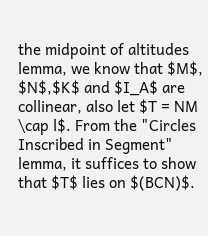the midpoint of altitudes lemma, we know that $M$, $N$,$K$ and $I_A$ are collinear, also let $T = NM \cap l$. From the "Circles Inscribed in Segment" lemma, it suffices to show that $T$ lies on $(BCN)$.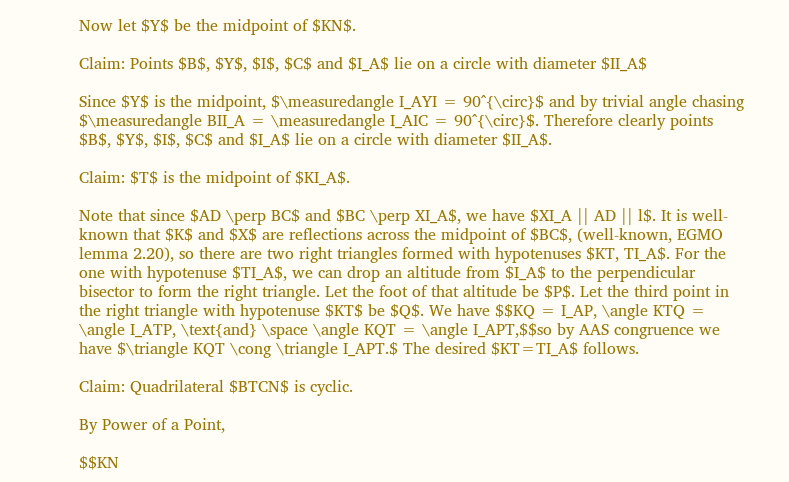Now let $Y$ be the midpoint of $KN$.

Claim: Points $B$, $Y$, $I$, $C$ and $I_A$ lie on a circle with diameter $II_A$

Since $Y$ is the midpoint, $\measuredangle I_AYI = 90^{\circ}$ and by trivial angle chasing $\measuredangle BII_A = \measuredangle I_AIC = 90^{\circ}$. Therefore clearly points $B$, $Y$, $I$, $C$ and $I_A$ lie on a circle with diameter $II_A$.

Claim: $T$ is the midpoint of $KI_A$.

Note that since $AD \perp BC$ and $BC \perp XI_A$, we have $XI_A || AD || l$. It is well-known that $K$ and $X$ are reflections across the midpoint of $BC$, (well-known, EGMO lemma 2.20), so there are two right triangles formed with hypotenuses $KT, TI_A$. For the one with hypotenuse $TI_A$, we can drop an altitude from $I_A$ to the perpendicular bisector to form the right triangle. Let the foot of that altitude be $P$. Let the third point in the right triangle with hypotenuse $KT$ be $Q$. We have $$KQ = I_AP, \angle KTQ = \angle I_ATP, \text{and} \space \angle KQT = \angle I_APT,$$so by AAS congruence we have $\triangle KQT \cong \triangle I_APT.$ The desired $KT=TI_A$ follows.

Claim: Quadrilateral $BTCN$ is cyclic.

By Power of a Point,

$$KN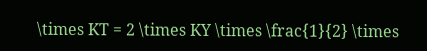\times KT = 2 \times KY \times \frac{1}{2} \times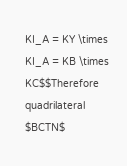KI_A = KY \times KI_A = KB \times KC$$Therefore quadrilateral $BCTN$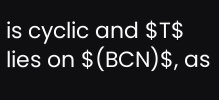is cyclic and $T$ lies on $(BCN)$, as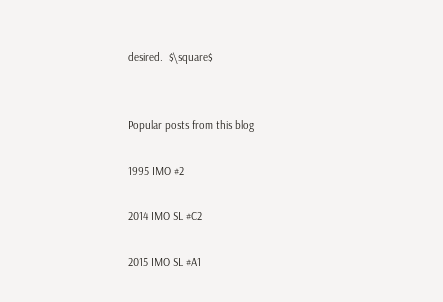desired.  $\square$


Popular posts from this blog

1995 IMO #2

2014 IMO SL #C2

2015 IMO SL #A1